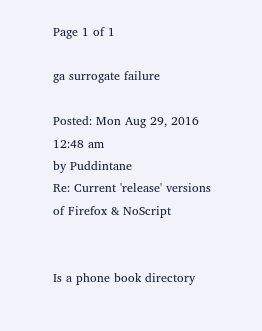Page 1 of 1

ga surrogate failure

Posted: Mon Aug 29, 2016 12:48 am
by Puddintane
Re: Current 'release' versions of Firefox & NoScript


Is a phone book directory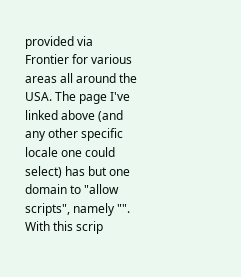provided via Frontier for various areas all around the USA. The page I've linked above (and any other specific locale one could select) has but one domain to "allow scripts", namely "". With this scrip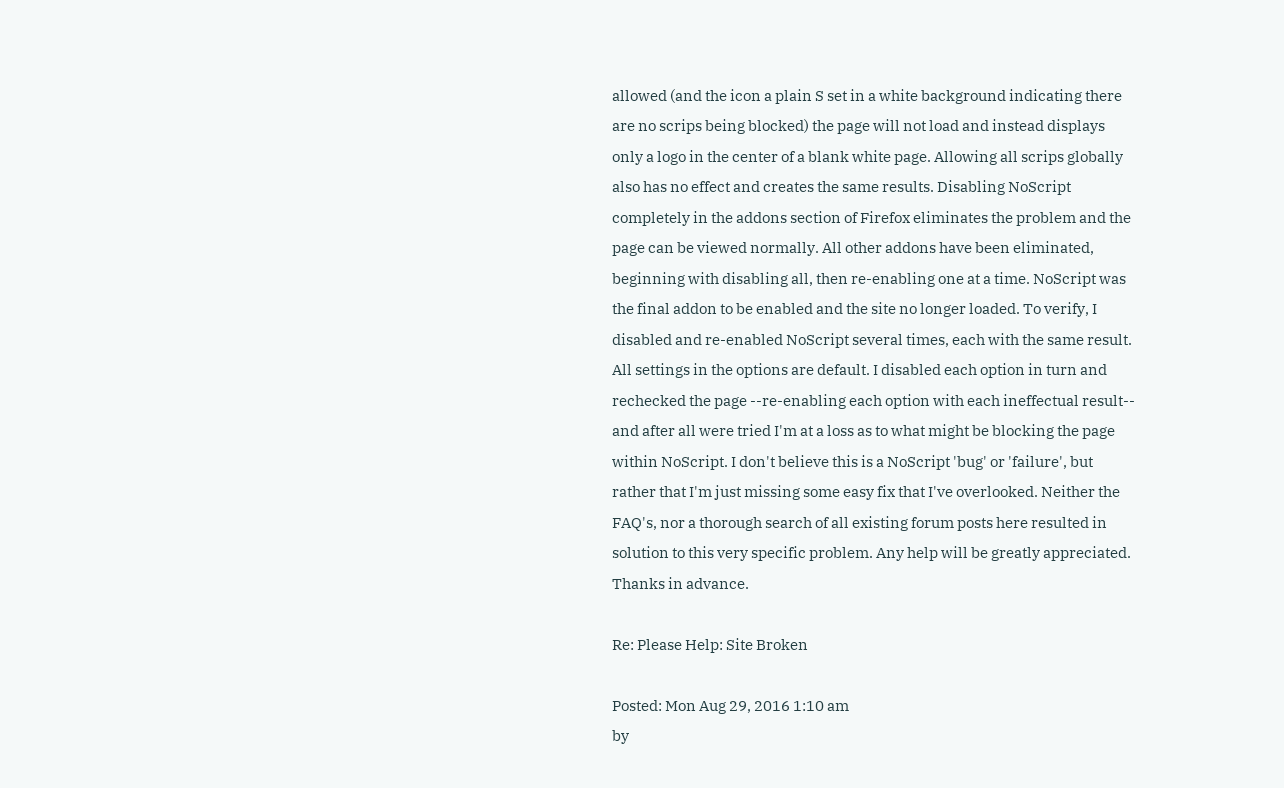allowed (and the icon a plain S set in a white background indicating there are no scrips being blocked) the page will not load and instead displays only a logo in the center of a blank white page. Allowing all scrips globally also has no effect and creates the same results. Disabling NoScript completely in the addons section of Firefox eliminates the problem and the page can be viewed normally. All other addons have been eliminated, beginning with disabling all, then re-enabling one at a time. NoScript was the final addon to be enabled and the site no longer loaded. To verify, I disabled and re-enabled NoScript several times, each with the same result. All settings in the options are default. I disabled each option in turn and rechecked the page --re-enabling each option with each ineffectual result-- and after all were tried I'm at a loss as to what might be blocking the page within NoScript. I don't believe this is a NoScript 'bug' or 'failure', but rather that I'm just missing some easy fix that I've overlooked. Neither the FAQ's, nor a thorough search of all existing forum posts here resulted in solution to this very specific problem. Any help will be greatly appreciated.
Thanks in advance.

Re: Please Help: Site Broken

Posted: Mon Aug 29, 2016 1:10 am
by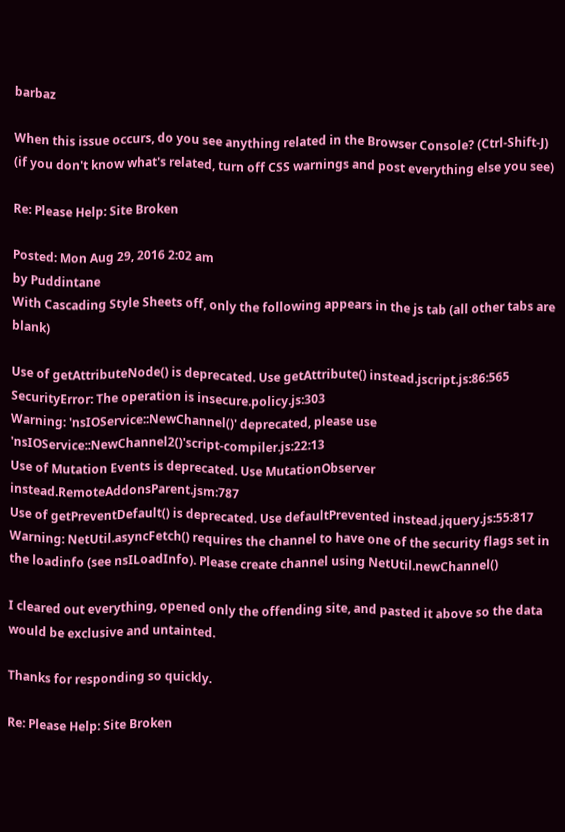barbaz

When this issue occurs, do you see anything related in the Browser Console? (Ctrl-Shift-J)
(if you don't know what's related, turn off CSS warnings and post everything else you see)

Re: Please Help: Site Broken

Posted: Mon Aug 29, 2016 2:02 am
by Puddintane
With Cascading Style Sheets off, only the following appears in the js tab (all other tabs are blank)

Use of getAttributeNode() is deprecated. Use getAttribute() instead.jscript.js:86:565
SecurityError: The operation is insecure.policy.js:303
Warning: 'nsIOService::NewChannel()' deprecated, please use 'nsIOService::NewChannel2()'script-compiler.js:22:13
Use of Mutation Events is deprecated. Use MutationObserver instead.RemoteAddonsParent.jsm:787
Use of getPreventDefault() is deprecated. Use defaultPrevented instead.jquery.js:55:817
Warning: NetUtil.asyncFetch() requires the channel to have one of the security flags set in the loadinfo (see nsILoadInfo). Please create channel using NetUtil.newChannel()

I cleared out everything, opened only the offending site, and pasted it above so the data would be exclusive and untainted.

Thanks for responding so quickly.

Re: Please Help: Site Broken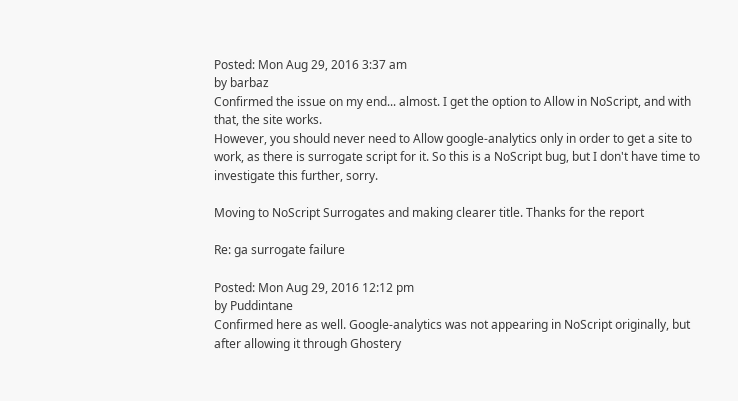Posted: Mon Aug 29, 2016 3:37 am
by barbaz
Confirmed the issue on my end... almost. I get the option to Allow in NoScript, and with that, the site works.
However, you should never need to Allow google-analytics only in order to get a site to work, as there is surrogate script for it. So this is a NoScript bug, but I don't have time to investigate this further, sorry.

Moving to NoScript Surrogates and making clearer title. Thanks for the report

Re: ga surrogate failure

Posted: Mon Aug 29, 2016 12:12 pm
by Puddintane
Confirmed here as well. Google-analytics was not appearing in NoScript originally, but after allowing it through Ghostery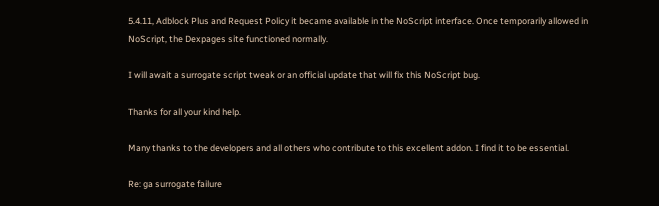5.4.11, Adblock Plus and Request Policy it became available in the NoScript interface. Once temporarily allowed in NoScript, the Dexpages site functioned normally.

I will await a surrogate script tweak or an official update that will fix this NoScript bug.

Thanks for all your kind help.

Many thanks to the developers and all others who contribute to this excellent addon. I find it to be essential.

Re: ga surrogate failure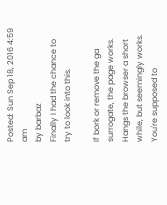Posted: Sun Sep 18, 2016 4:59 am
by barbaz
Finally I had the chance to try to look into this.

If bork or remove the ga surrogate, the page works. Hangs the browser a short while, but seemingly works.
You're supposed to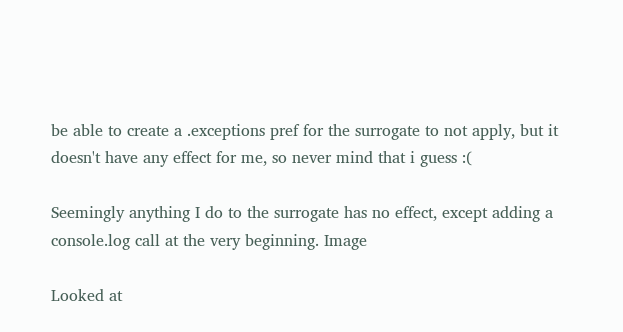be able to create a .exceptions pref for the surrogate to not apply, but it doesn't have any effect for me, so never mind that i guess :(

Seemingly anything I do to the surrogate has no effect, except adding a console.log call at the very beginning. Image

Looked at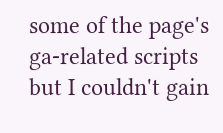some of the page's ga-related scripts but I couldn't gain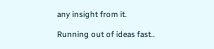any insight from it.

Running out of ideas fast..